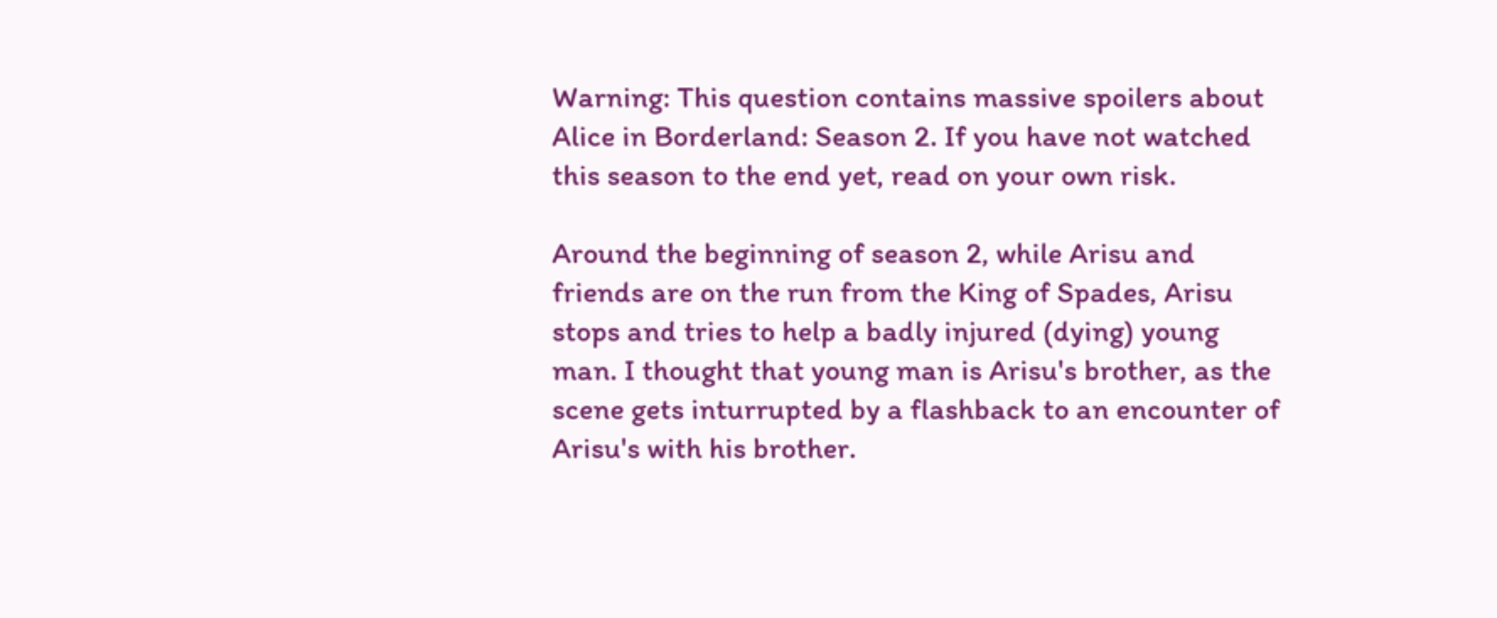Warning: This question contains massive spoilers about Alice in Borderland: Season 2. If you have not watched this season to the end yet, read on your own risk.

Around the beginning of season 2, while Arisu and friends are on the run from the King of Spades, Arisu stops and tries to help a badly injured (dying) young man. I thought that young man is Arisu's brother, as the scene gets inturrupted by a flashback to an encounter of Arisu's with his brother.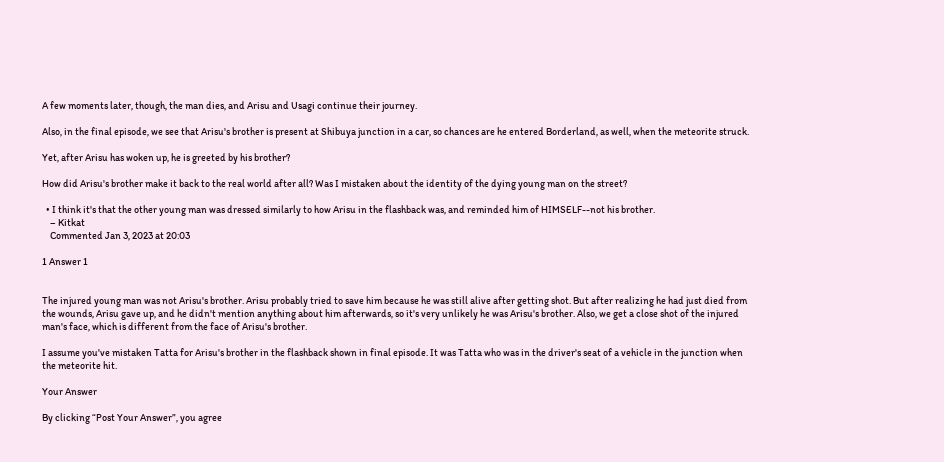A few moments later, though, the man dies, and Arisu and Usagi continue their journey.

Also, in the final episode, we see that Arisu's brother is present at Shibuya junction in a car, so chances are he entered Borderland, as well, when the meteorite struck.

Yet, after Arisu has woken up, he is greeted by his brother?

How did Arisu's brother make it back to the real world after all? Was I mistaken about the identity of the dying young man on the street?

  • I think it's that the other young man was dressed similarly to how Arisu in the flashback was, and reminded him of HIMSELF--not his brother.
    – Kitkat
    Commented Jan 3, 2023 at 20:03

1 Answer 1


The injured young man was not Arisu's brother. Arisu probably tried to save him because he was still alive after getting shot. But after realizing he had just died from the wounds, Arisu gave up, and he didn't mention anything about him afterwards, so it's very unlikely he was Arisu's brother. Also, we get a close shot of the injured man's face, which is different from the face of Arisu's brother.

I assume you've mistaken Tatta for Arisu's brother in the flashback shown in final episode. It was Tatta who was in the driver's seat of a vehicle in the junction when the meteorite hit.

Your Answer

By clicking “Post Your Answer”, you agree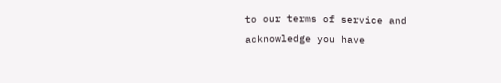to our terms of service and acknowledge you have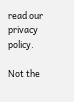read our privacy policy.

Not the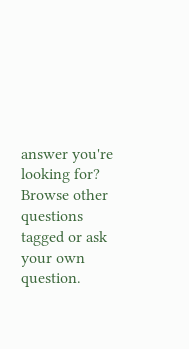answer you're looking for? Browse other questions tagged or ask your own question.